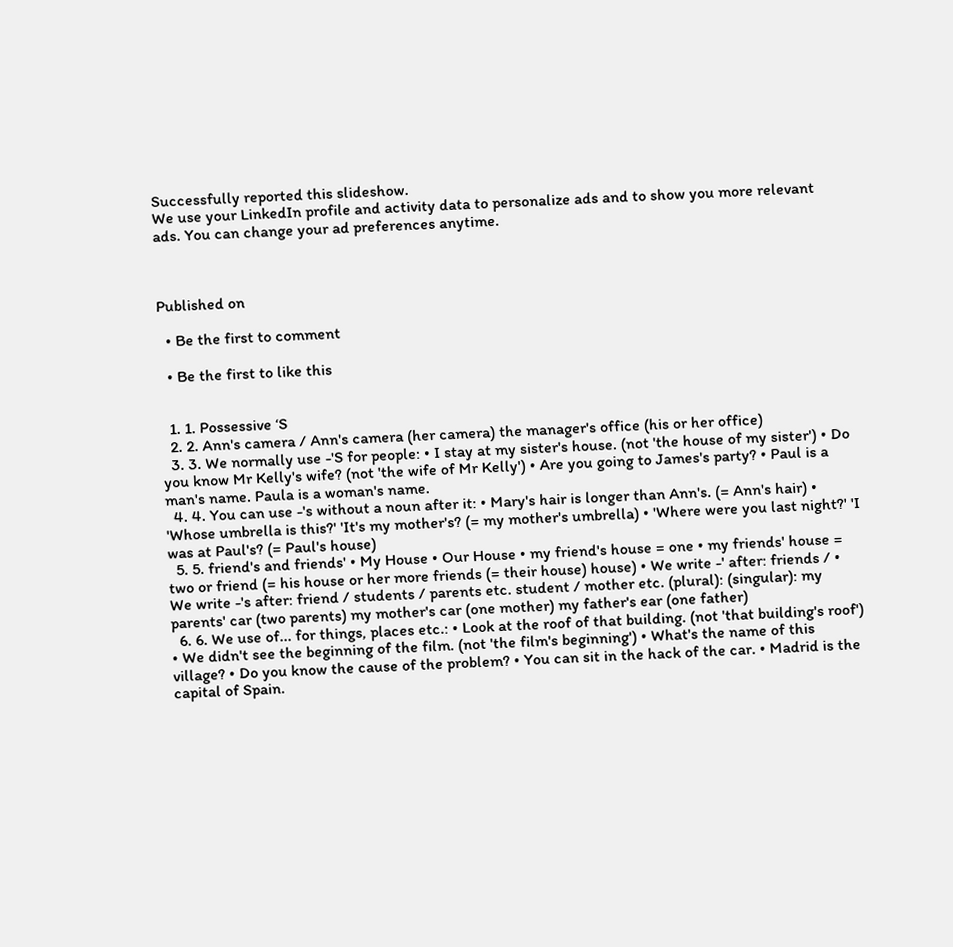Successfully reported this slideshow.
We use your LinkedIn profile and activity data to personalize ads and to show you more relevant ads. You can change your ad preferences anytime.



Published on

  • Be the first to comment

  • Be the first to like this


  1. 1. Possessive ‘S
  2. 2. Ann's camera / Ann's camera (her camera) the manager's office (his or her office)
  3. 3. We normally use -'S for people: • I stay at my sister's house. (not 'the house of my sister') • Do you know Mr Kelly's wife? (not 'the wife of Mr Kelly') • Are you going to James's party? • Paul is a man's name. Paula is a woman's name.
  4. 4. You can use -'s without a noun after it: • Mary's hair is longer than Ann's. (= Ann's hair) • 'Whose umbrella is this?' 'It's my mother's? (= my mother's umbrella) • 'Where were you last night?' 'I was at Paul's? (= Paul's house)
  5. 5. friend's and friends' • My House • Our House • my friend's house = one • my friends' house = two or friend (= his house or her more friends (= their house) house) • We write -' after: friends / • We write -'s after: friend / students / parents etc. student / mother etc. (plural): (singular): my parents' car (two parents) my mother's car (one mother) my father's ear (one father)
  6. 6. We use of... for things, places etc.: • Look at the roof of that building. (not 'that building's roof') • We didn't see the beginning of the film. (not 'the film's beginning') • What's the name of this village? • Do you know the cause of the problem? • You can sit in the hack of the car. • Madrid is the capital of Spain.